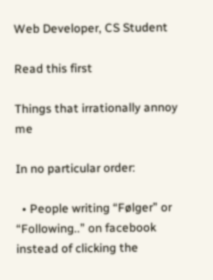Web Developer, CS Student

Read this first

Things that irrationally annoy me

In no particular order:

  • People writing “Følger” or “Following..” on facebook instead of clicking the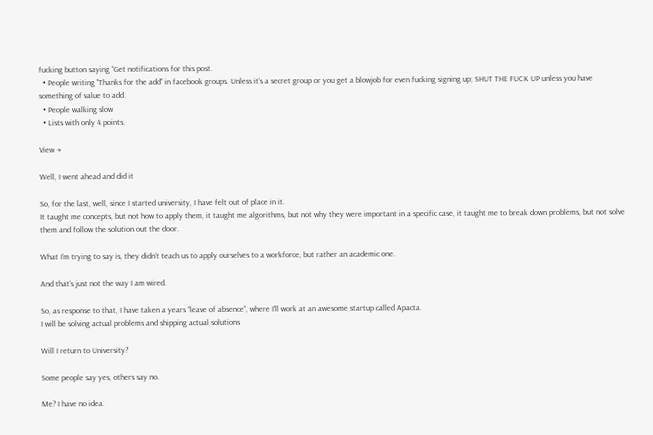fucking button saying “Get notifications for this post.
  • People writing "Thanks for the add” in facebook groups. Unless it’s a secret group or you get a blowjob for even fucking signing up; SHUT THE FUCK UP unless you have something of value to add.
  • People walking slow
  • Lists with only 4 points.

View →

Well, I went ahead and did it

So, for the last, well, since I started university, I have felt out of place in it.
It taught me concepts, but not how to apply them, it taught me algorithms, but not why they were important in a specific case, it taught me to break down problems, but not solve them and follow the solution out the door.

What I’m trying to say is, they didn’t teach us to apply ourselves to a workforce, but rather an academic one.

And that’s just not the way I am wired.

So, as response to that, I have taken a years “leave of absence”, where I’ll work at an awesome startup called Apacta.
I will be solving actual problems and shipping actual solutions

Will I return to University?

Some people say yes, others say no.

Me? I have no idea.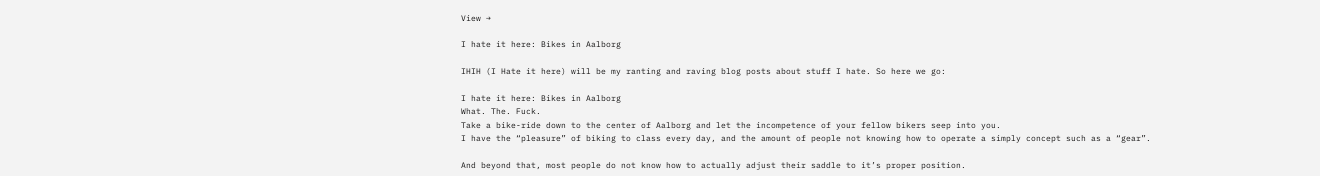View →

I hate it here: Bikes in Aalborg

IHIH (I Hate it here) will be my ranting and raving blog posts about stuff I hate. So here we go:

I hate it here: Bikes in Aalborg
What. The. Fuck.
Take a bike-ride down to the center of Aalborg and let the incompetence of your fellow bikers seep into you.
I have the “pleasure” of biking to class every day, and the amount of people not knowing how to operate a simply concept such as a “gear”.

And beyond that, most people do not know how to actually adjust their saddle to it’s proper position.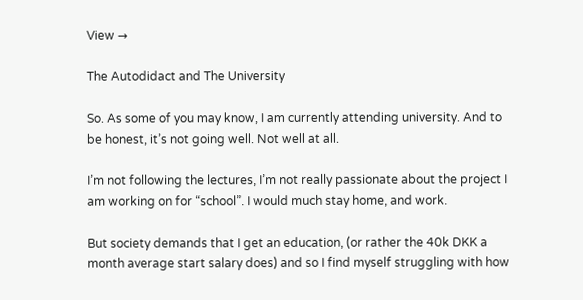View →

The Autodidact and The University

So. As some of you may know, I am currently attending university. And to be honest, it’s not going well. Not well at all.

I’m not following the lectures, I’m not really passionate about the project I am working on for “school”. I would much stay home, and work.

But society demands that I get an education, (or rather the 40k DKK a month average start salary does) and so I find myself struggling with how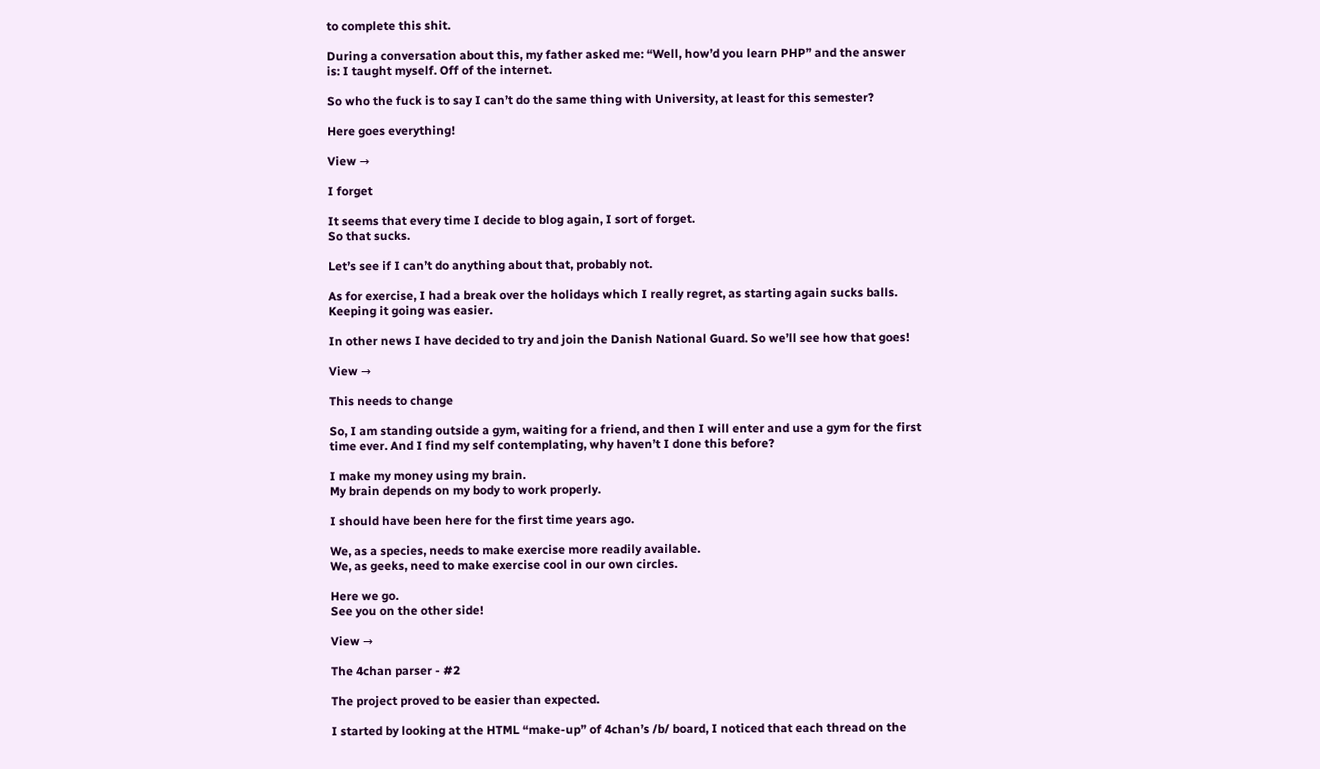to complete this shit.

During a conversation about this, my father asked me: “Well, how’d you learn PHP” and the answer is: I taught myself. Off of the internet.

So who the fuck is to say I can’t do the same thing with University, at least for this semester?

Here goes everything!

View →

I forget

It seems that every time I decide to blog again, I sort of forget.
So that sucks.

Let’s see if I can’t do anything about that, probably not.

As for exercise, I had a break over the holidays which I really regret, as starting again sucks balls. Keeping it going was easier.

In other news I have decided to try and join the Danish National Guard. So we’ll see how that goes!

View →

This needs to change

So, I am standing outside a gym, waiting for a friend, and then I will enter and use a gym for the first time ever. And I find my self contemplating, why haven’t I done this before?

I make my money using my brain.
My brain depends on my body to work properly.

I should have been here for the first time years ago.

We, as a species, needs to make exercise more readily available.
We, as geeks, need to make exercise cool in our own circles.

Here we go.
See you on the other side!

View →

The 4chan parser - #2

The project proved to be easier than expected.

I started by looking at the HTML “make-up” of 4chan’s /b/ board, I noticed that each thread on the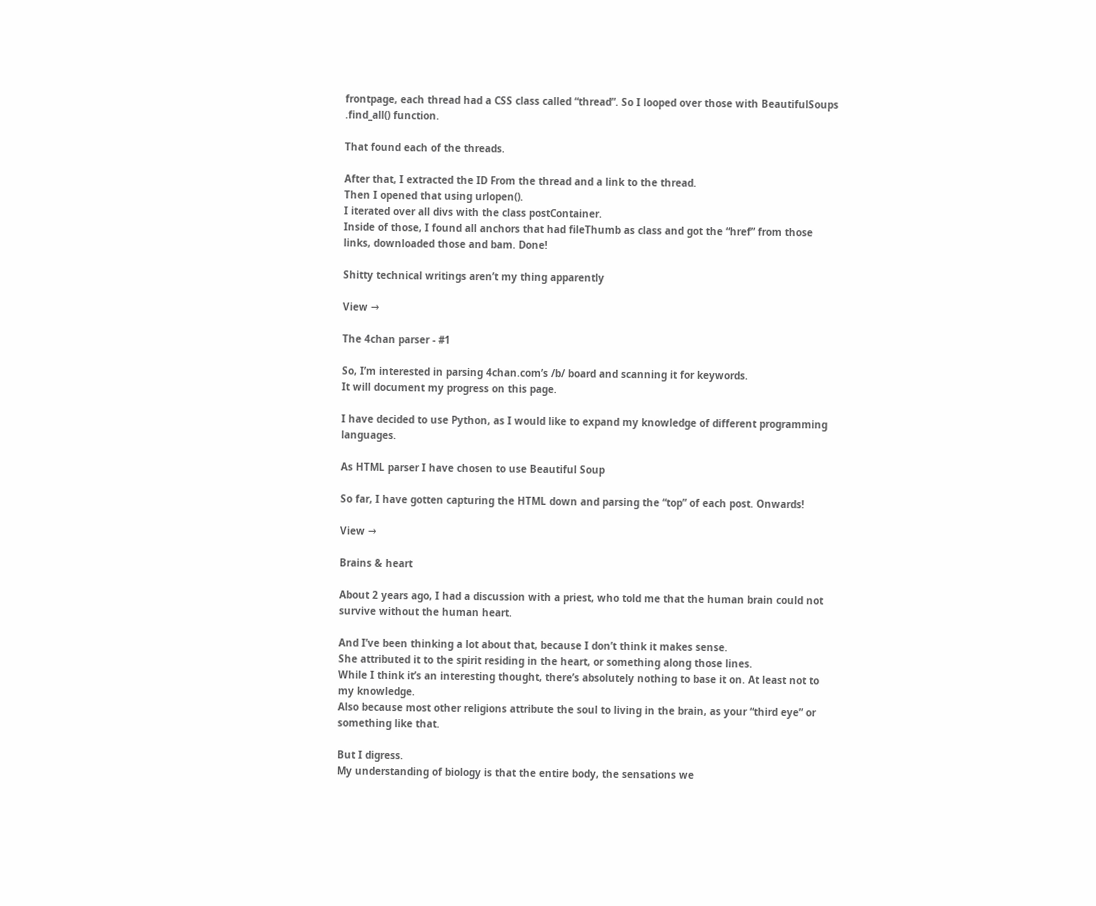frontpage, each thread had a CSS class called “thread”. So I looped over those with BeautifulSoups .find_all() function.

That found each of the threads.

After that, I extracted the ID From the thread and a link to the thread.
Then I opened that using urlopen().
I iterated over all divs with the class postContainer.
Inside of those, I found all anchors that had fileThumb as class and got the “href” from those links, downloaded those and bam. Done!

Shitty technical writings aren’t my thing apparently

View →

The 4chan parser - #1

So, I’m interested in parsing 4chan.com’s /b/ board and scanning it for keywords.
It will document my progress on this page.

I have decided to use Python, as I would like to expand my knowledge of different programming languages.

As HTML parser I have chosen to use Beautiful Soup

So far, I have gotten capturing the HTML down and parsing the “top” of each post. Onwards!

View →

Brains & heart

About 2 years ago, I had a discussion with a priest, who told me that the human brain could not survive without the human heart.

And I’ve been thinking a lot about that, because I don’t think it makes sense.
She attributed it to the spirit residing in the heart, or something along those lines.
While I think it’s an interesting thought, there’s absolutely nothing to base it on. At least not to my knowledge.
Also because most other religions attribute the soul to living in the brain, as your “third eye” or something like that.

But I digress.
My understanding of biology is that the entire body, the sensations we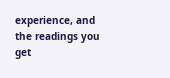experience, and the readings you get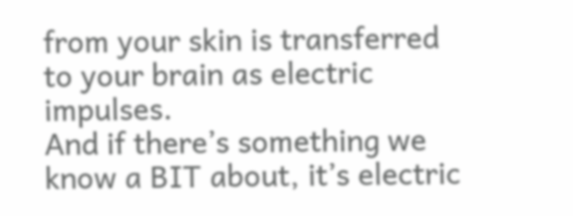from your skin is transferred to your brain as electric impulses.
And if there’s something we know a BIT about, it’s electric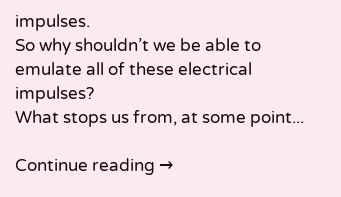impulses.
So why shouldn’t we be able to emulate all of these electrical impulses?
What stops us from, at some point...

Continue reading →